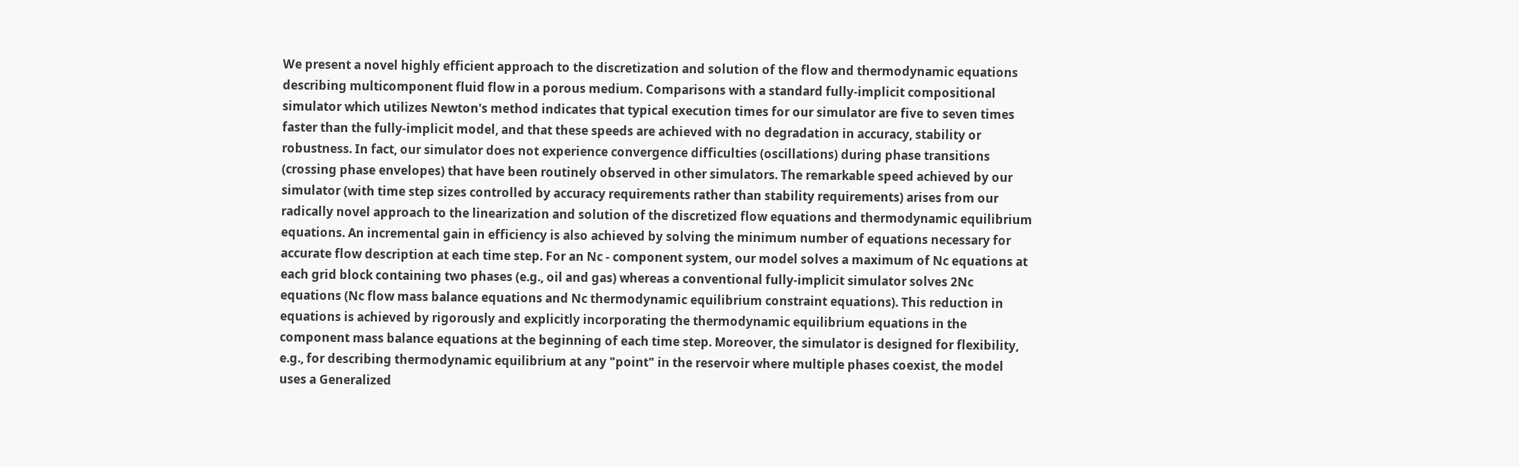We present a novel highly efficient approach to the discretization and solution of the flow and thermodynamic equations describing multicomponent fluid flow in a porous medium. Comparisons with a standard fully-implicit compositional simulator which utilizes Newton's method indicates that typical execution times for our simulator are five to seven times faster than the fully-implicit model, and that these speeds are achieved with no degradation in accuracy, stability or robustness. In fact, our simulator does not experience convergence difficulties (oscillations) during phase transitions (crossing phase envelopes) that have been routinely observed in other simulators. The remarkable speed achieved by our simulator (with time step sizes controlled by accuracy requirements rather than stability requirements) arises from our radically novel approach to the linearization and solution of the discretized flow equations and thermodynamic equilibrium equations. An incremental gain in efficiency is also achieved by solving the minimum number of equations necessary for accurate flow description at each time step. For an Nc - component system, our model solves a maximum of Nc equations at each grid block containing two phases (e.g., oil and gas) whereas a conventional fully-implicit simulator solves 2Nc equations (Nc flow mass balance equations and Nc thermodynamic equilibrium constraint equations). This reduction in equations is achieved by rigorously and explicitly incorporating the thermodynamic equilibrium equations in the component mass balance equations at the beginning of each time step. Moreover, the simulator is designed for flexibility, e.g., for describing thermodynamic equilibrium at any "point" in the reservoir where multiple phases coexist, the model uses a Generalized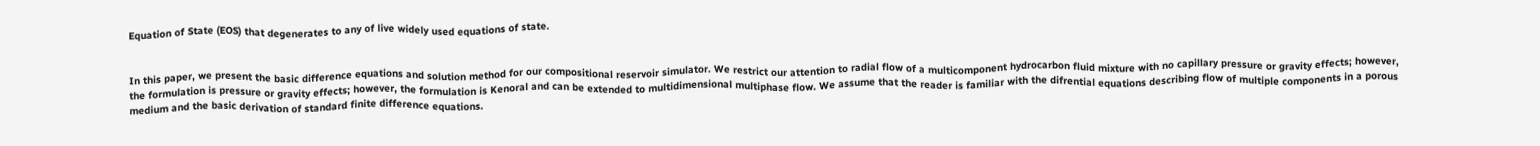Equation of State (EOS) that degenerates to any of live widely used equations of state.


In this paper, we present the basic difference equations and solution method for our compositional reservoir simulator. We restrict our attention to radial flow of a multicomponent hydrocarbon fluid mixture with no capillary pressure or gravity effects; however, the formulation is pressure or gravity effects; however, the formulation is Kenoral and can be extended to multidimensional multiphase flow. We assume that the reader is familiar with the difrential equations describing flow of multiple components in a porous medium and the basic derivation of standard finite difference equations.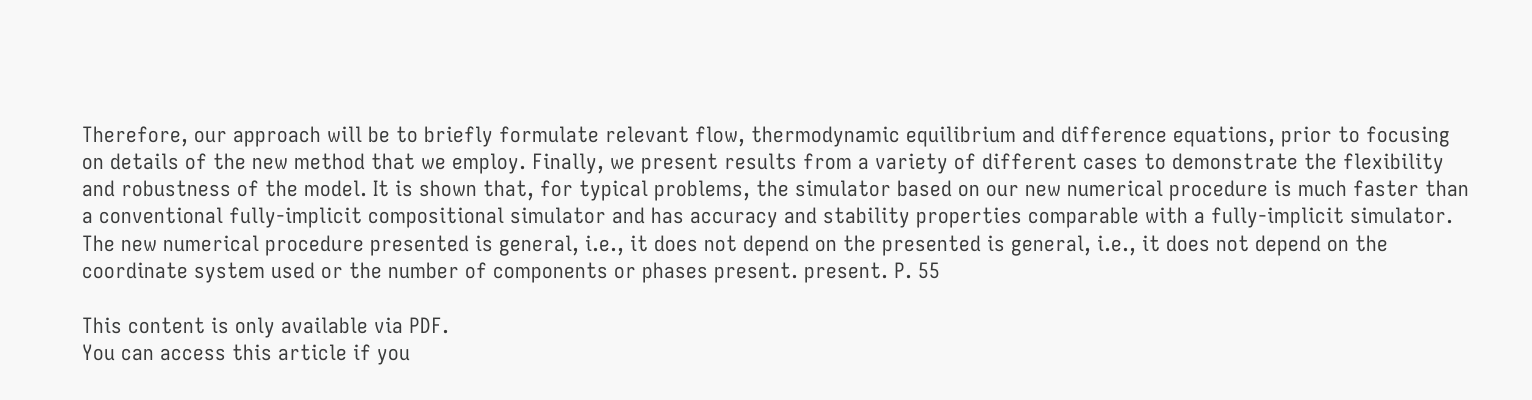Therefore, our approach will be to briefly formulate relevant flow, thermodynamic equilibrium and difference equations, prior to focusing on details of the new method that we employ. Finally, we present results from a variety of different cases to demonstrate the flexibility and robustness of the model. It is shown that, for typical problems, the simulator based on our new numerical procedure is much faster than a conventional fully-implicit compositional simulator and has accuracy and stability properties comparable with a fully-implicit simulator. The new numerical procedure presented is general, i.e., it does not depend on the presented is general, i.e., it does not depend on the coordinate system used or the number of components or phases present. present. P. 55

This content is only available via PDF.
You can access this article if you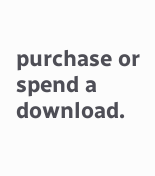purchase or spend a download.